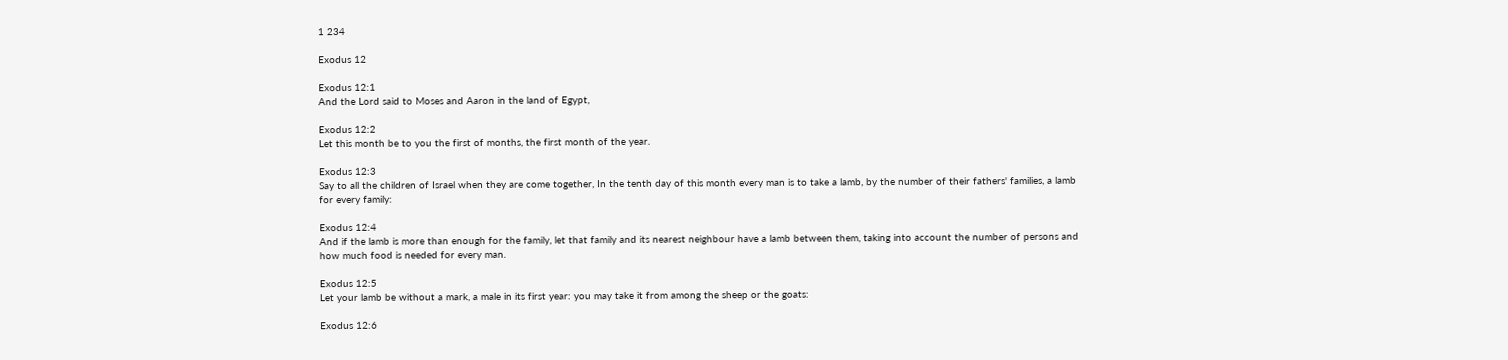1 234

Exodus 12

Exodus 12:1
And the Lord said to Moses and Aaron in the land of Egypt,

Exodus 12:2
Let this month be to you the first of months, the first month of the year.

Exodus 12:3
Say to all the children of Israel when they are come together, In the tenth day of this month every man is to take a lamb, by the number of their fathers' families, a lamb for every family:

Exodus 12:4
And if the lamb is more than enough for the family, let that family and its nearest neighbour have a lamb between them, taking into account the number of persons and how much food is needed for every man.

Exodus 12:5
Let your lamb be without a mark, a male in its first year: you may take it from among the sheep or the goats:

Exodus 12:6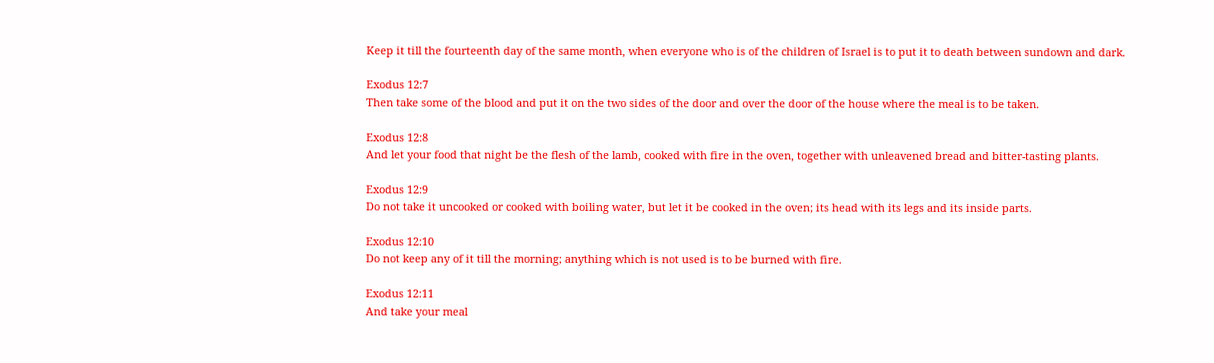Keep it till the fourteenth day of the same month, when everyone who is of the children of Israel is to put it to death between sundown and dark.

Exodus 12:7
Then take some of the blood and put it on the two sides of the door and over the door of the house where the meal is to be taken.

Exodus 12:8
And let your food that night be the flesh of the lamb, cooked with fire in the oven, together with unleavened bread and bitter-tasting plants.

Exodus 12:9
Do not take it uncooked or cooked with boiling water, but let it be cooked in the oven; its head with its legs and its inside parts.

Exodus 12:10
Do not keep any of it till the morning; anything which is not used is to be burned with fire.

Exodus 12:11
And take your meal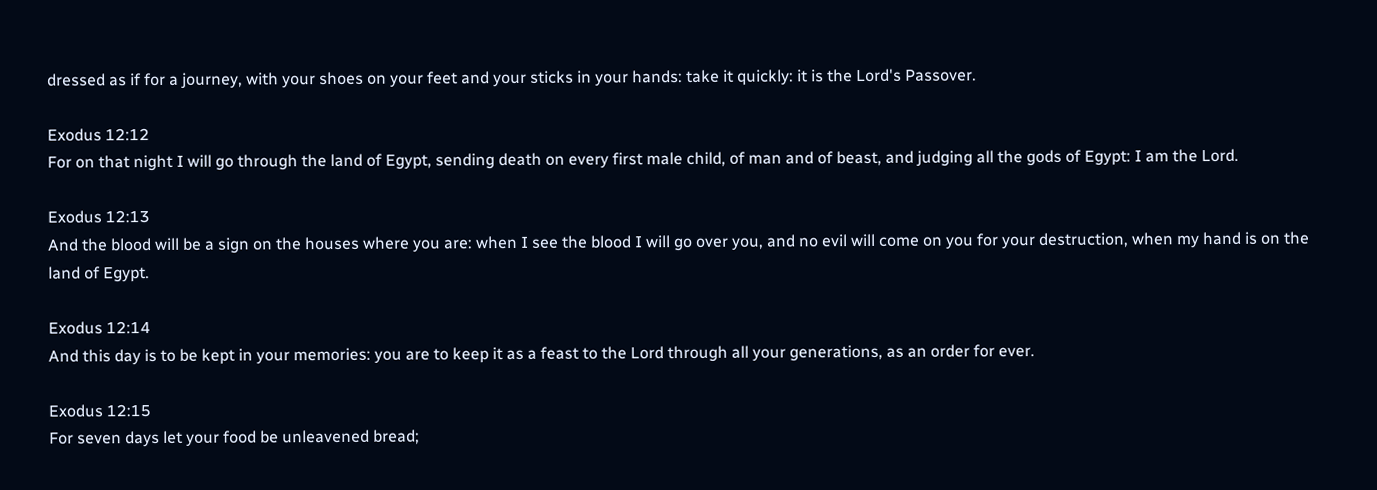dressed as if for a journey, with your shoes on your feet and your sticks in your hands: take it quickly: it is the Lord's Passover.

Exodus 12:12
For on that night I will go through the land of Egypt, sending death on every first male child, of man and of beast, and judging all the gods of Egypt: I am the Lord.

Exodus 12:13
And the blood will be a sign on the houses where you are: when I see the blood I will go over you, and no evil will come on you for your destruction, when my hand is on the land of Egypt.

Exodus 12:14
And this day is to be kept in your memories: you are to keep it as a feast to the Lord through all your generations, as an order for ever.

Exodus 12:15
For seven days let your food be unleavened bread;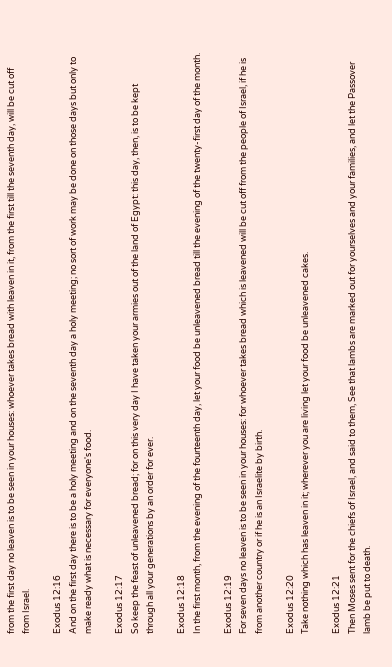from the first day no leaven is to be seen in your houses: whoever takes bread with leaven in it, from the first till the seventh day, will be cut off from Israel.

Exodus 12:16
And on the first day there is to be a holy meeting and on the seventh day a holy meeting; no sort of work may be done on those days but only to make ready what is necessary for everyone's food.

Exodus 12:17
So keep the feast of unleavened bread; for on this very day I have taken your armies out of the land of Egypt: this day, then, is to be kept through all your generations by an order for ever.

Exodus 12:18
In the first month, from the evening of the fourteenth day, let your food be unleavened bread till the evening of the twenty-first day of the month.

Exodus 12:19
For seven days no leaven is to be seen in your houses: for whoever takes bread which is leavened will be cut off from the people of Israel, if he is from another country or if he is an Israelite by birth.

Exodus 12:20
Take nothing which has leaven in it; wherever you are living let your food be unleavened cakes.

Exodus 12:21
Then Moses sent for the chiefs of Israel, and said to them, See that lambs are marked out for yourselves and your families, and let the Passover lamb be put to death.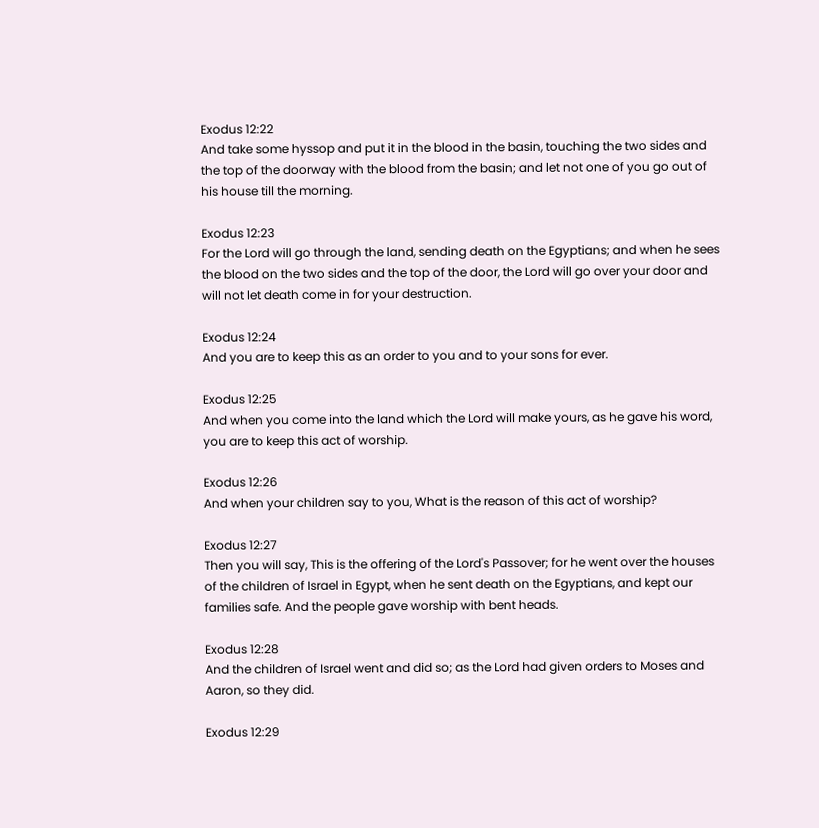Exodus 12:22
And take some hyssop and put it in the blood in the basin, touching the two sides and the top of the doorway with the blood from the basin; and let not one of you go out of his house till the morning.

Exodus 12:23
For the Lord will go through the land, sending death on the Egyptians; and when he sees the blood on the two sides and the top of the door, the Lord will go over your door and will not let death come in for your destruction.

Exodus 12:24
And you are to keep this as an order to you and to your sons for ever.

Exodus 12:25
And when you come into the land which the Lord will make yours, as he gave his word, you are to keep this act of worship.

Exodus 12:26
And when your children say to you, What is the reason of this act of worship?

Exodus 12:27
Then you will say, This is the offering of the Lord's Passover; for he went over the houses of the children of Israel in Egypt, when he sent death on the Egyptians, and kept our families safe. And the people gave worship with bent heads.

Exodus 12:28
And the children of Israel went and did so; as the Lord had given orders to Moses and Aaron, so they did.

Exodus 12:29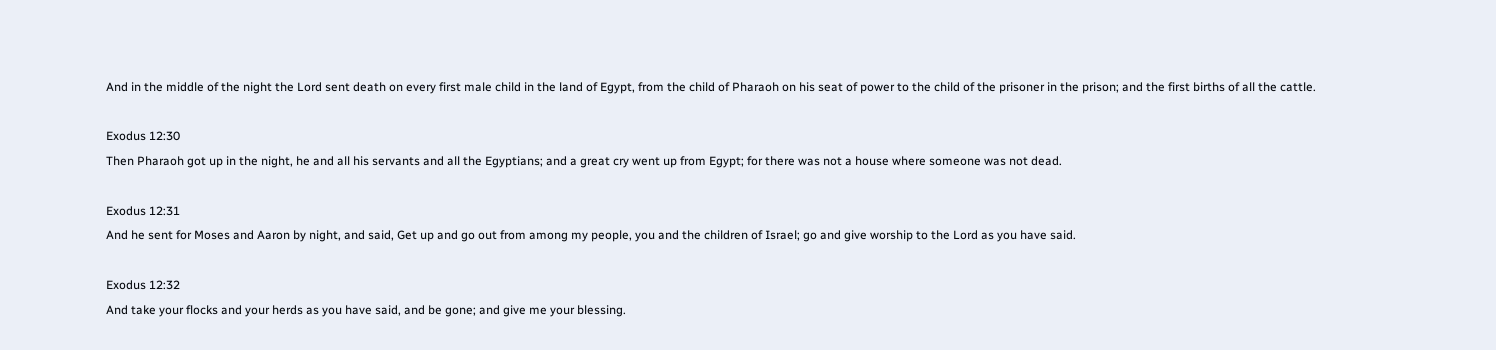And in the middle of the night the Lord sent death on every first male child in the land of Egypt, from the child of Pharaoh on his seat of power to the child of the prisoner in the prison; and the first births of all the cattle.

Exodus 12:30
Then Pharaoh got up in the night, he and all his servants and all the Egyptians; and a great cry went up from Egypt; for there was not a house where someone was not dead.

Exodus 12:31
And he sent for Moses and Aaron by night, and said, Get up and go out from among my people, you and the children of Israel; go and give worship to the Lord as you have said.

Exodus 12:32
And take your flocks and your herds as you have said, and be gone; and give me your blessing.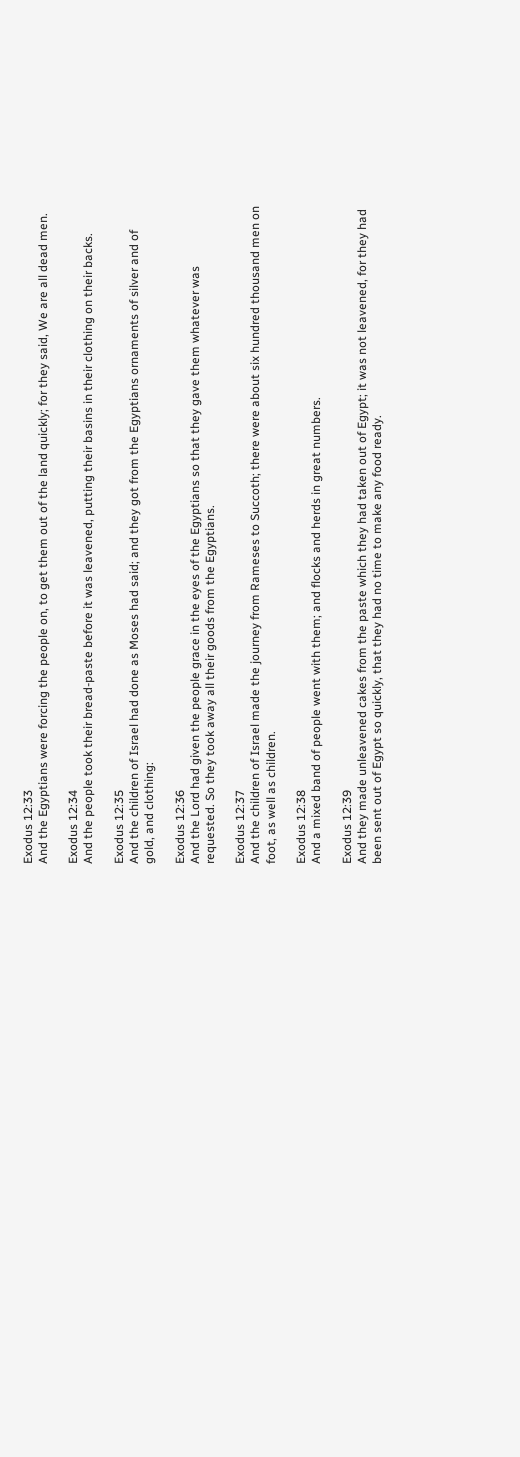Exodus 12:33
And the Egyptians were forcing the people on, to get them out of the land quickly; for they said, We are all dead men.

Exodus 12:34
And the people took their bread-paste before it was leavened, putting their basins in their clothing on their backs.

Exodus 12:35
And the children of Israel had done as Moses had said; and they got from the Egyptians ornaments of silver and of gold, and clothing:

Exodus 12:36
And the Lord had given the people grace in the eyes of the Egyptians so that they gave them whatever was requested. So they took away all their goods from the Egyptians.

Exodus 12:37
And the children of Israel made the journey from Rameses to Succoth; there were about six hundred thousand men on foot, as well as children.

Exodus 12:38
And a mixed band of people went with them; and flocks and herds in great numbers.

Exodus 12:39
And they made unleavened cakes from the paste which they had taken out of Egypt; it was not leavened, for they had been sent out of Egypt so quickly, that they had no time to make any food ready.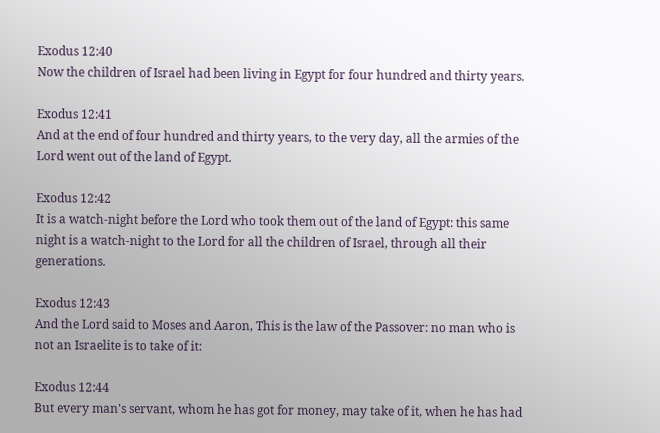Exodus 12:40
Now the children of Israel had been living in Egypt for four hundred and thirty years.

Exodus 12:41
And at the end of four hundred and thirty years, to the very day, all the armies of the Lord went out of the land of Egypt.

Exodus 12:42
It is a watch-night before the Lord who took them out of the land of Egypt: this same night is a watch-night to the Lord for all the children of Israel, through all their generations.

Exodus 12:43
And the Lord said to Moses and Aaron, This is the law of the Passover: no man who is not an Israelite is to take of it:

Exodus 12:44
But every man's servant, whom he has got for money, may take of it, when he has had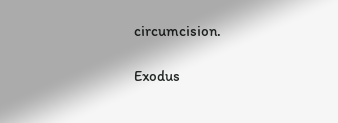circumcision.

Exodus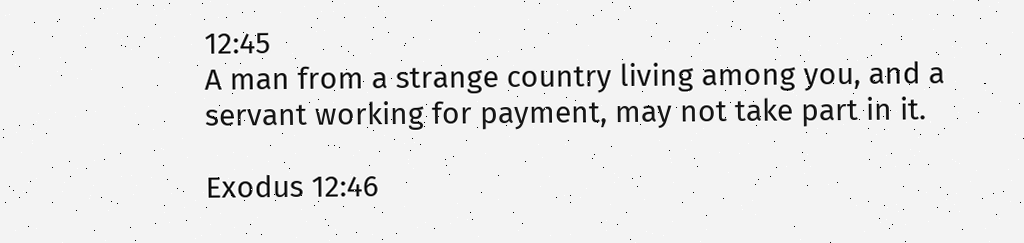12:45
A man from a strange country living among you, and a servant working for payment, may not take part in it.

Exodus 12:46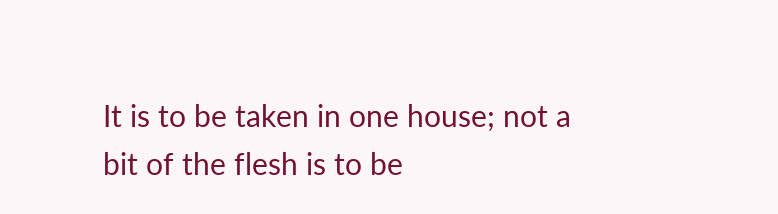It is to be taken in one house; not a bit of the flesh is to be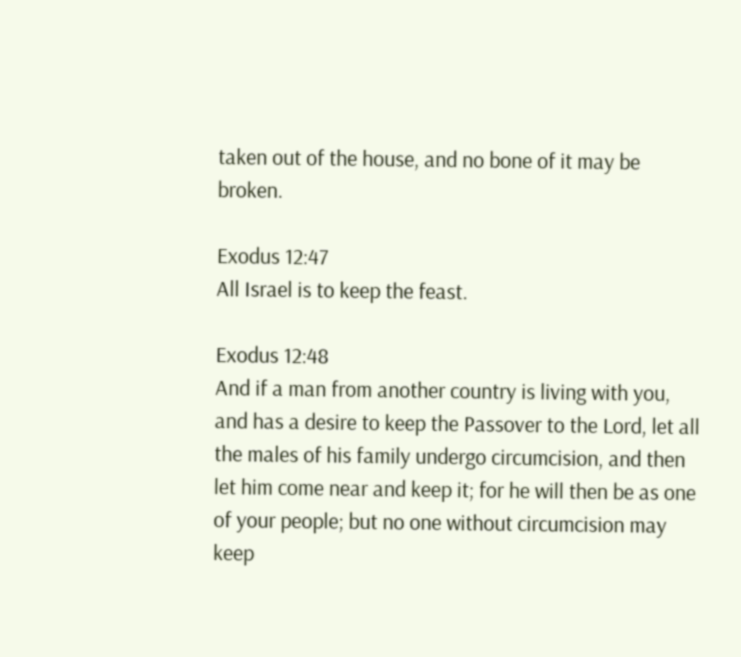taken out of the house, and no bone of it may be broken.

Exodus 12:47
All Israel is to keep the feast.

Exodus 12:48
And if a man from another country is living with you, and has a desire to keep the Passover to the Lord, let all the males of his family undergo circumcision, and then let him come near and keep it; for he will then be as one of your people; but no one without circumcision may keep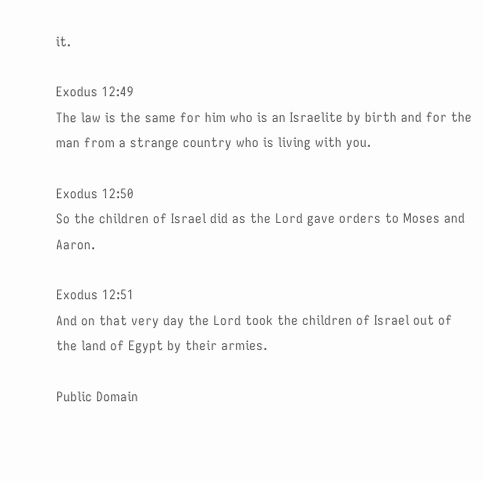it.

Exodus 12:49
The law is the same for him who is an Israelite by birth and for the man from a strange country who is living with you.

Exodus 12:50
So the children of Israel did as the Lord gave orders to Moses and Aaron.

Exodus 12:51
And on that very day the Lord took the children of Israel out of the land of Egypt by their armies.

Public Domain